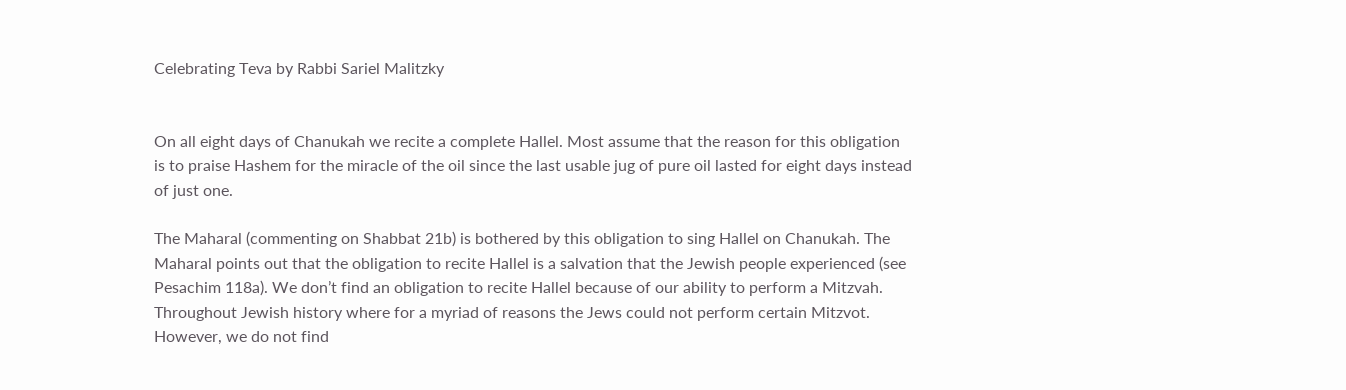Celebrating Teva by Rabbi Sariel Malitzky


On all eight days of Chanukah we recite a complete Hallel. Most assume that the reason for this obligation is to praise Hashem for the miracle of the oil since the last usable jug of pure oil lasted for eight days instead of just one.

The Maharal (commenting on Shabbat 21b) is bothered by this obligation to sing Hallel on Chanukah. The Maharal points out that the obligation to recite Hallel is a salvation that the Jewish people experienced (see Pesachim 118a). We don’t find an obligation to recite Hallel because of our ability to perform a Mitzvah. Throughout Jewish history where for a myriad of reasons the Jews could not perform certain Mitzvot. However, we do not find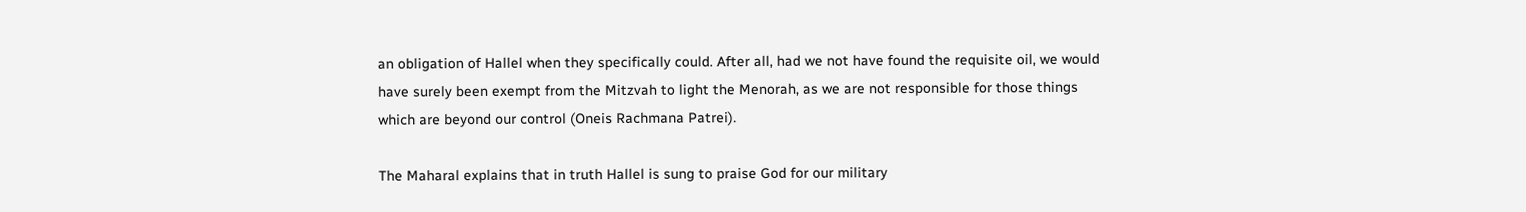an obligation of Hallel when they specifically could. After all, had we not have found the requisite oil, we would have surely been exempt from the Mitzvah to light the Menorah, as we are not responsible for those things which are beyond our control (Oneis Rachmana Patrei).

The Maharal explains that in truth Hallel is sung to praise God for our military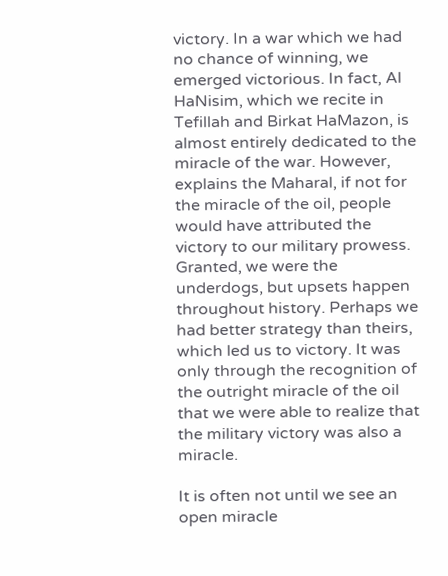victory. In a war which we had no chance of winning, we emerged victorious. In fact, Al HaNisim, which we recite in Tefillah and Birkat HaMazon, is almost entirely dedicated to the miracle of the war. However, explains the Maharal, if not for the miracle of the oil, people would have attributed the victory to our military prowess. Granted, we were the underdogs, but upsets happen throughout history. Perhaps we had better strategy than theirs, which led us to victory. It was only through the recognition of the outright miracle of the oil that we were able to realize that the military victory was also a miracle.

It is often not until we see an open miracle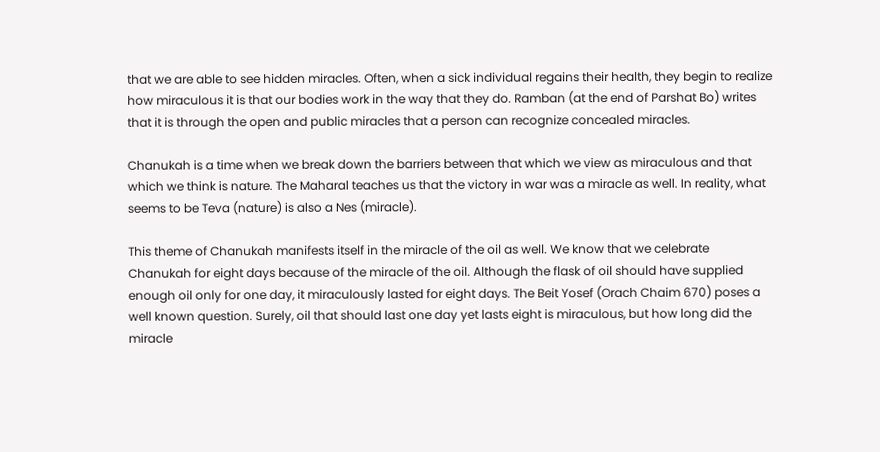that we are able to see hidden miracles. Often, when a sick individual regains their health, they begin to realize how miraculous it is that our bodies work in the way that they do. Ramban (at the end of Parshat Bo) writes that it is through the open and public miracles that a person can recognize concealed miracles.

Chanukah is a time when we break down the barriers between that which we view as miraculous and that which we think is nature. The Maharal teaches us that the victory in war was a miracle as well. In reality, what seems to be Teva (nature) is also a Nes (miracle).

This theme of Chanukah manifests itself in the miracle of the oil as well. We know that we celebrate Chanukah for eight days because of the miracle of the oil. Although the flask of oil should have supplied enough oil only for one day, it miraculously lasted for eight days. The Beit Yosef (Orach Chaim 670) poses a well known question. Surely, oil that should last one day yet lasts eight is miraculous, but how long did the miracle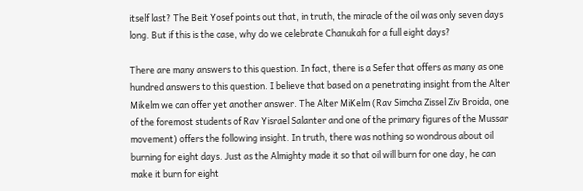itself last? The Beit Yosef points out that, in truth, the miracle of the oil was only seven days long. But if this is the case, why do we celebrate Chanukah for a full eight days?

There are many answers to this question. In fact, there is a Sefer that offers as many as one hundred answers to this question. I believe that based on a penetrating insight from the Alter Mikelm we can offer yet another answer. The Alter MiKelm (Rav Simcha Zissel Ziv Broida, one of the foremost students of Rav Yisrael Salanter and one of the primary figures of the Mussar movement) offers the following insight. In truth, there was nothing so wondrous about oil burning for eight days. Just as the Almighty made it so that oil will burn for one day, he can make it burn for eight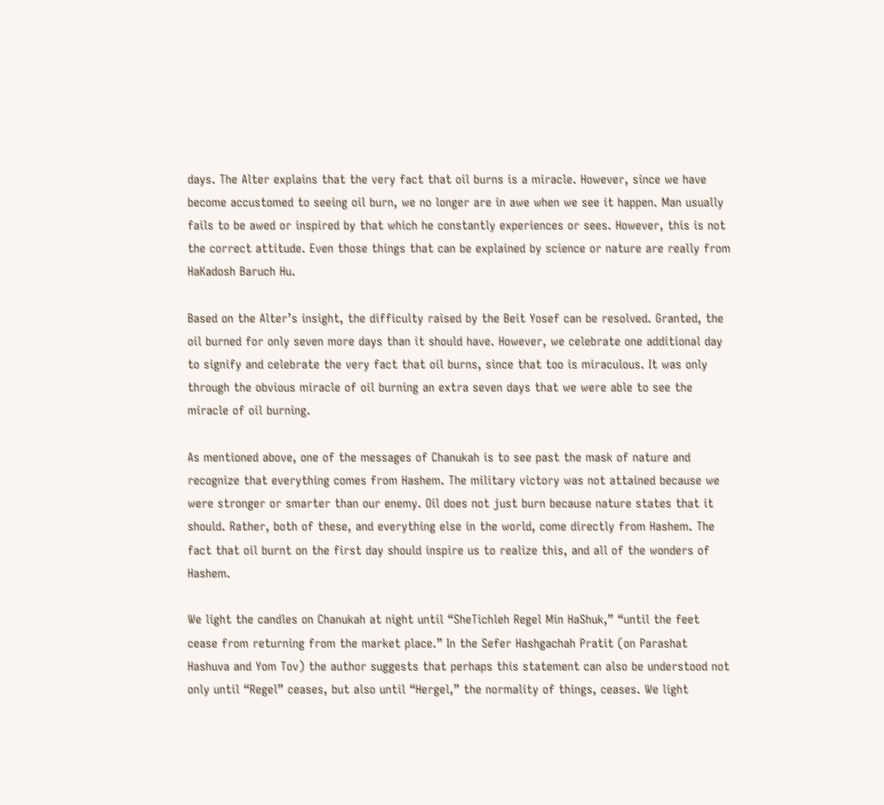days. The Alter explains that the very fact that oil burns is a miracle. However, since we have become accustomed to seeing oil burn, we no longer are in awe when we see it happen. Man usually fails to be awed or inspired by that which he constantly experiences or sees. However, this is not the correct attitude. Even those things that can be explained by science or nature are really from HaKadosh Baruch Hu.

Based on the Alter’s insight, the difficulty raised by the Beit Yosef can be resolved. Granted, the oil burned for only seven more days than it should have. However, we celebrate one additional day to signify and celebrate the very fact that oil burns, since that too is miraculous. It was only through the obvious miracle of oil burning an extra seven days that we were able to see the miracle of oil burning.

As mentioned above, one of the messages of Chanukah is to see past the mask of nature and recognize that everything comes from Hashem. The military victory was not attained because we were stronger or smarter than our enemy. Oil does not just burn because nature states that it should. Rather, both of these, and everything else in the world, come directly from Hashem. The fact that oil burnt on the first day should inspire us to realize this, and all of the wonders of Hashem.

We light the candles on Chanukah at night until “SheTichleh Regel Min HaShuk,” “until the feet cease from returning from the market place.” In the Sefer Hashgachah Pratit (on Parashat Hashuva and Yom Tov) the author suggests that perhaps this statement can also be understood not only until “Regel” ceases, but also until “Hergel,” the normality of things, ceases. We light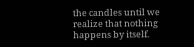the candles until we realize that nothing happens by itself.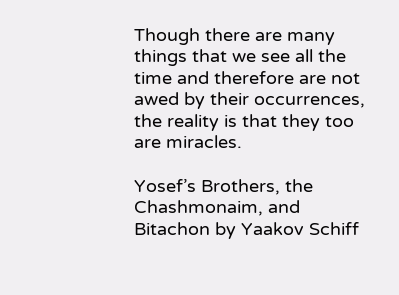Though there are many things that we see all the time and therefore are not awed by their occurrences, the reality is that they too are miracles.

Yosef’s Brothers, the Chashmonaim, and Bitachon by Yaakov Schiff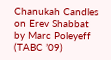Chanukah Candles on Erev Shabbat by Marc Poleyeff (TABC ’09)